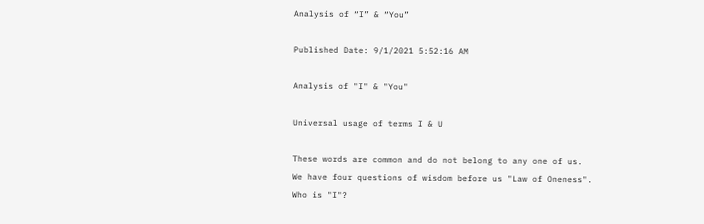Analysis of “I” & “You”

Published Date: 9/1/2021 5:52:16 AM

Analysis of "I" & "You"

Universal usage of terms I & U

These words are common and do not belong to any one of us.
We have four questions of wisdom before us "Law of Oneness".
Who is "I"?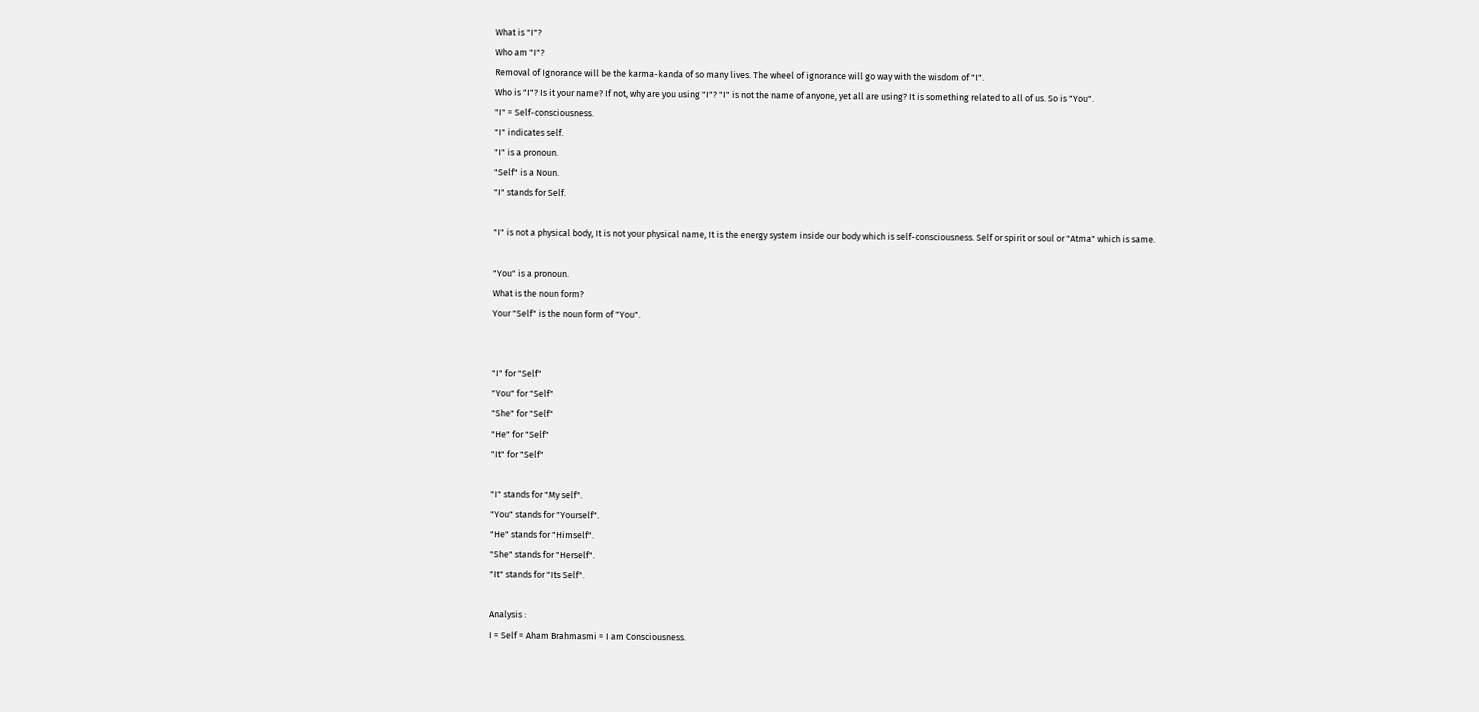What is "I"?
Who am "I"?
Removal of Ignorance will be the karma-kanda of so many lives. The wheel of ignorance will go way with the wisdom of "I".
Who is "I"? Is it your name? If not, why are you using "I"? "I" is not the name of anyone, yet all are using? It is something related to all of us. So is "You".
"I" = Self-consciousness.
"I" indicates self.
"I" is a pronoun.
"Self" is a Noun.
"I" stands for Self.

"I" is not a physical body, It is not your physical name, It is the energy system inside our body which is self-consciousness. Self or spirit or soul or "Atma" which is same.

"You" is a pronoun.
What is the noun form?
Your "Self" is the noun form of "You".


"I" for "Self"
"You" for "Self"
"She" for "Self"
"He" for "Self"
"It" for "Self"

"I" stands for "My self".
"You" stands for "Yourself".
"He" stands for "Himself".
"She" stands for "Herself".
"It" stands for "Its Self".

Analysis :
I = Self = Aham Brahmasmi = I am Consciousness.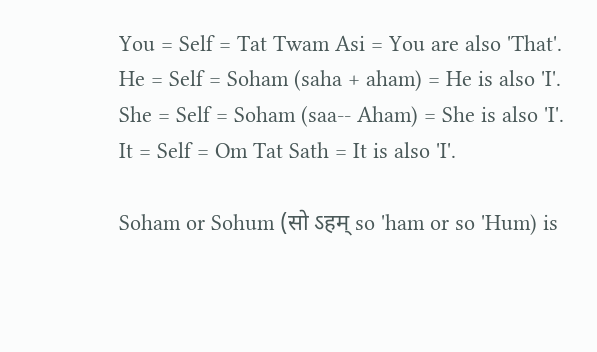You = Self = Tat Twam Asi = You are also 'That'.
He = Self = Soham (saha + aham) = He is also 'I'.
She = Self = Soham (saa-- Aham) = She is also 'I'.
It = Self = Om Tat Sath = It is also 'I'.

Soham or Sohum (सो ऽहम् so 'ham or so 'Hum) is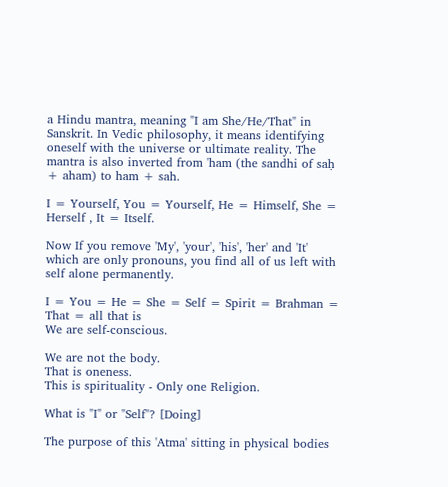a Hindu mantra, meaning "I am She/He/That" in Sanskrit. In Vedic philosophy, it means identifying oneself with the universe or ultimate reality. The mantra is also inverted from 'ham (the sandhi of saḥ + aham) to ham + sah.

I = Yourself, You = Yourself, He = Himself, She = Herself , It = Itself.

Now If you remove 'My', 'your', 'his', 'her' and 'It' which are only pronouns, you find all of us left with self alone permanently.

I = You = He = She = Self = Spirit = Brahman = That = all that is
We are self-conscious.

We are not the body.
That is oneness.
This is spirituality - Only one Religion.

What is "I" or "Self"? [Doing]

The purpose of this 'Atma' sitting in physical bodies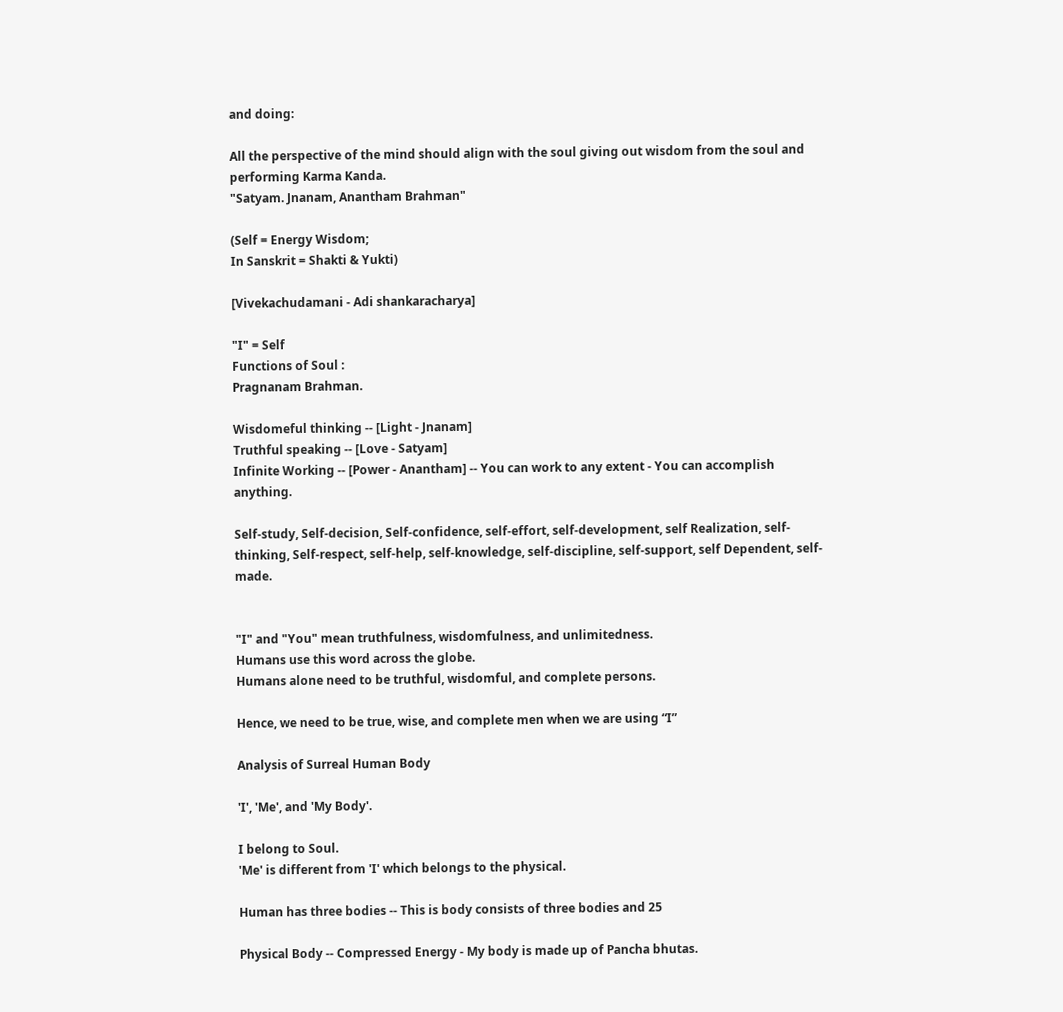and doing:

All the perspective of the mind should align with the soul giving out wisdom from the soul and performing Karma Kanda.
"Satyam. Jnanam, Anantham Brahman"

(Self = Energy Wisdom;
In Sanskrit = Shakti & Yukti)

[Vivekachudamani - Adi shankaracharya]

"I" = Self
Functions of Soul :
Pragnanam Brahman.

Wisdomeful thinking -- [Light - Jnanam]
Truthful speaking -- [Love - Satyam]
Infinite Working -- [Power - Anantham] -- You can work to any extent - You can accomplish anything.

Self-study, Self-decision, Self-confidence, self-effort, self-development, self Realization, self-thinking, Self-respect, self-help, self-knowledge, self-discipline, self-support, self Dependent, self-made.


"I" and "You" mean truthfulness, wisdomfulness, and unlimitedness.
Humans use this word across the globe.
Humans alone need to be truthful, wisdomful, and complete persons.

Hence, we need to be true, wise, and complete men when we are using “I”

Analysis of Surreal Human Body

'I', 'Me', and 'My Body'.

I belong to Soul.
'Me' is different from 'I' which belongs to the physical.

Human has three bodies -- This is body consists of three bodies and 25

Physical Body -- Compressed Energy - My body is made up of Pancha bhutas.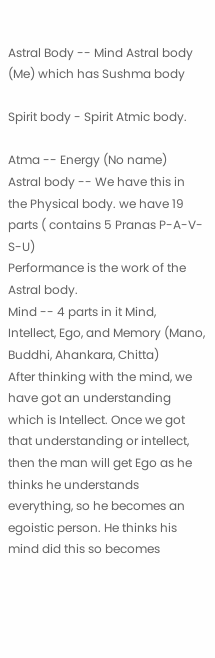Astral Body -- Mind Astral body (Me) which has Sushma body

Spirit body - Spirit Atmic body.

Atma -- Energy (No name)
Astral body -- We have this in the Physical body. we have 19 parts ( contains 5 Pranas P-A-V-S-U)
Performance is the work of the Astral body.
Mind -- 4 parts in it Mind, Intellect, Ego, and Memory (Mano, Buddhi, Ahankara, Chitta)
After thinking with the mind, we have got an understanding which is Intellect. Once we got that understanding or intellect, then the man will get Ego as he thinks he understands everything, so he becomes an egoistic person. He thinks his mind did this so becomes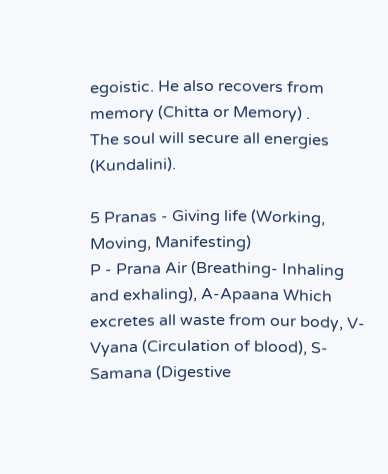egoistic. He also recovers from memory (Chitta or Memory) .
The soul will secure all energies (Kundalini).

5 Pranas - Giving life (Working, Moving, Manifesting)
P - Prana Air (Breathing- Inhaling and exhaling), A-Apaana Which excretes all waste from our body, V-Vyana (Circulation of blood), S- Samana (Digestive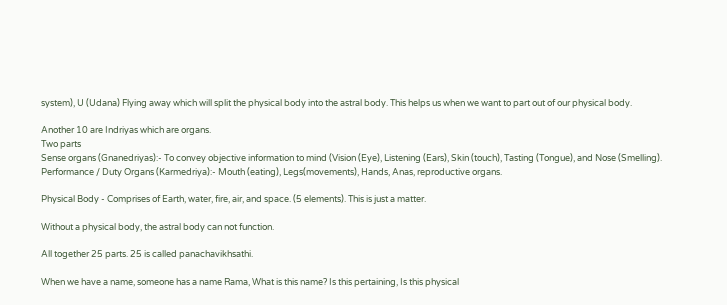system), U (Udana) Flying away which will split the physical body into the astral body. This helps us when we want to part out of our physical body.

Another 10 are Indriyas which are organs.
Two parts
Sense organs (Gnanedriyas):- To convey objective information to mind (Vision (Eye), Listening (Ears), Skin (touch), Tasting (Tongue), and Nose (Smelling).
Performance / Duty Organs (Karmedriya):- Mouth (eating), Legs(movements), Hands, Anas, reproductive organs.

Physical Body - Comprises of Earth, water, fire, air, and space. (5 elements). This is just a matter.

Without a physical body, the astral body can not function.

All together 25 parts. 25 is called panachavikhsathi.

When we have a name, someone has a name Rama, What is this name? Is this pertaining, Is this physical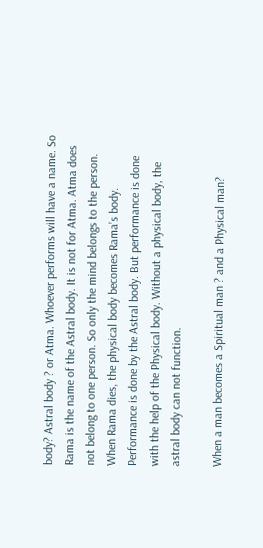body? Astral body ? or Atma. Whoever performs will have a name. So Rama is the name of the Astral body. It is not for Atma. Atma does not belong to one person. So only the mind belongs to the person. When Rama dies, the physical body becomes Rama’s body. Performance is done by the Astral body. But performance is done with the help of the Physical body. Without a physical body, the astral body can not function.

When a man becomes a Spiritual man ? and a Physical man?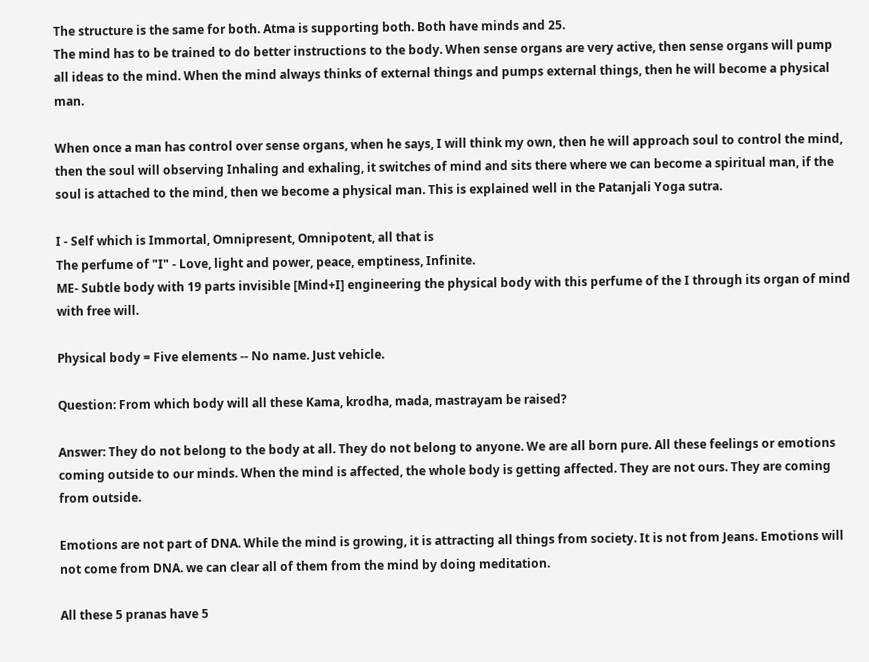The structure is the same for both. Atma is supporting both. Both have minds and 25.
The mind has to be trained to do better instructions to the body. When sense organs are very active, then sense organs will pump all ideas to the mind. When the mind always thinks of external things and pumps external things, then he will become a physical man.

When once a man has control over sense organs, when he says, I will think my own, then he will approach soul to control the mind, then the soul will observing Inhaling and exhaling, it switches of mind and sits there where we can become a spiritual man, if the soul is attached to the mind, then we become a physical man. This is explained well in the Patanjali Yoga sutra.

I - Self which is Immortal, Omnipresent, Omnipotent, all that is
The perfume of "I" - Love, light and power, peace, emptiness, Infinite.
ME- Subtle body with 19 parts invisible [Mind+I] engineering the physical body with this perfume of the I through its organ of mind with free will.

Physical body = Five elements -- No name. Just vehicle.

Question: From which body will all these Kama, krodha, mada, mastrayam be raised?

Answer: They do not belong to the body at all. They do not belong to anyone. We are all born pure. All these feelings or emotions coming outside to our minds. When the mind is affected, the whole body is getting affected. They are not ours. They are coming from outside.

Emotions are not part of DNA. While the mind is growing, it is attracting all things from society. It is not from Jeans. Emotions will not come from DNA. we can clear all of them from the mind by doing meditation.

All these 5 pranas have 5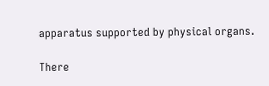apparatus supported by physical organs.

There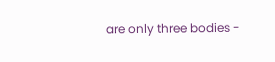are only three bodies -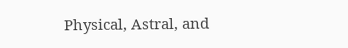Physical, Astral, and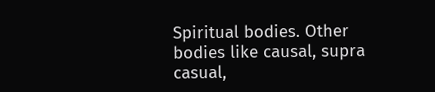Spiritual bodies. Other bodies like causal, supra casual,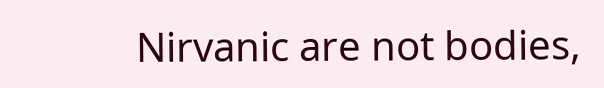Nirvanic are not bodies,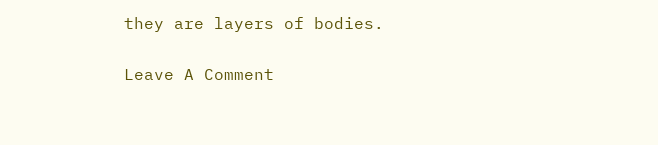they are layers of bodies.

Leave A Comment